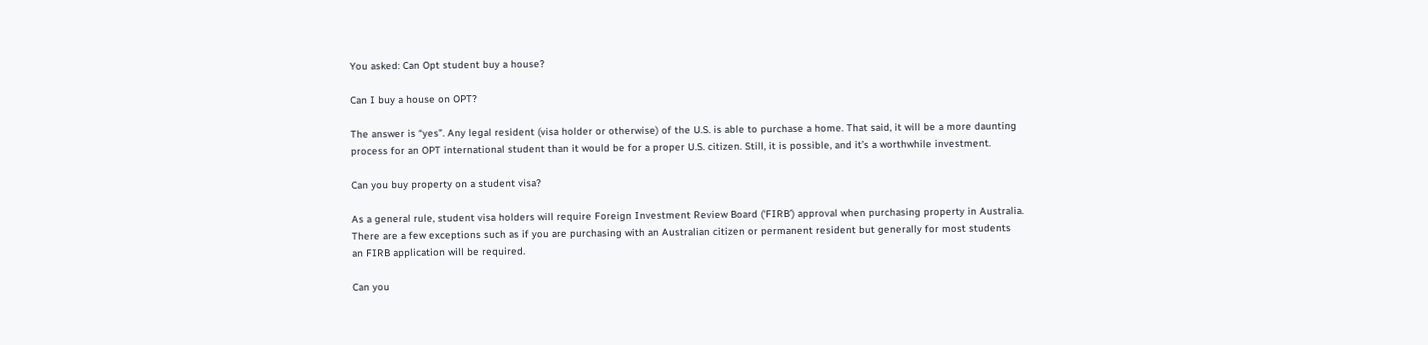You asked: Can Opt student buy a house?

Can I buy a house on OPT?

The answer is “yes”. Any legal resident (visa holder or otherwise) of the U.S. is able to purchase a home. That said, it will be a more daunting process for an OPT international student than it would be for a proper U.S. citizen. Still, it is possible, and it’s a worthwhile investment.

Can you buy property on a student visa?

As a general rule, student visa holders will require Foreign Investment Review Board (‘FIRB’) approval when purchasing property in Australia. There are a few exceptions such as if you are purchasing with an Australian citizen or permanent resident but generally for most students an FIRB application will be required.

Can you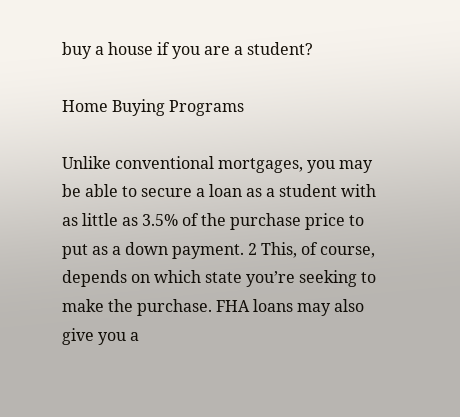buy a house if you are a student?

Home Buying Programs

Unlike conventional mortgages, you may be able to secure a loan as a student with as little as 3.5% of the purchase price to put as a down payment. 2 This, of course, depends on which state you’re seeking to make the purchase. FHA loans may also give you a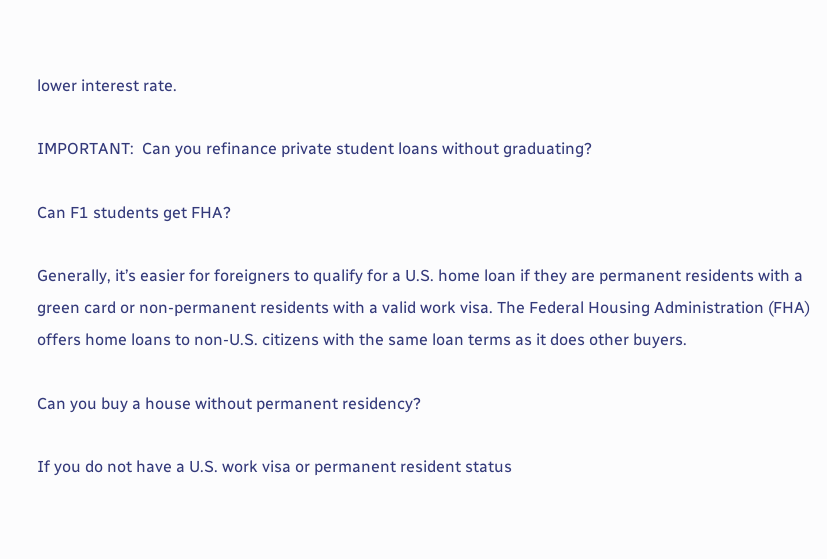lower interest rate.

IMPORTANT:  Can you refinance private student loans without graduating?

Can F1 students get FHA?

Generally, it’s easier for foreigners to qualify for a U.S. home loan if they are permanent residents with a green card or non-permanent residents with a valid work visa. The Federal Housing Administration (FHA) offers home loans to non-U.S. citizens with the same loan terms as it does other buyers.

Can you buy a house without permanent residency?

If you do not have a U.S. work visa or permanent resident status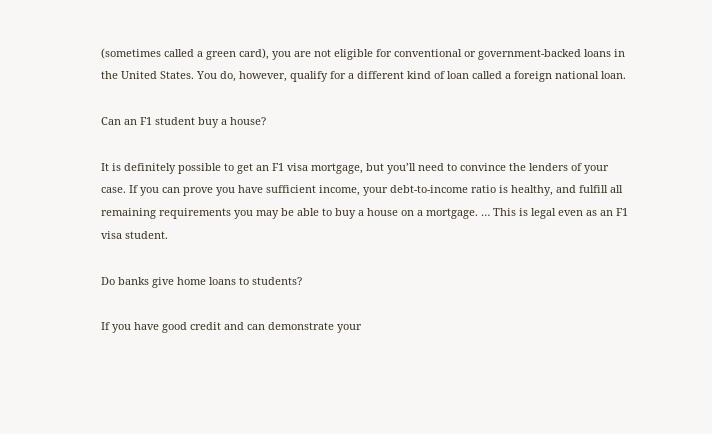(sometimes called a green card), you are not eligible for conventional or government-backed loans in the United States. You do, however, qualify for a different kind of loan called a foreign national loan.

Can an F1 student buy a house?

It is definitely possible to get an F1 visa mortgage, but you’ll need to convince the lenders of your case. If you can prove you have sufficient income, your debt-to-income ratio is healthy, and fulfill all remaining requirements you may be able to buy a house on a mortgage. … This is legal even as an F1 visa student.

Do banks give home loans to students?

If you have good credit and can demonstrate your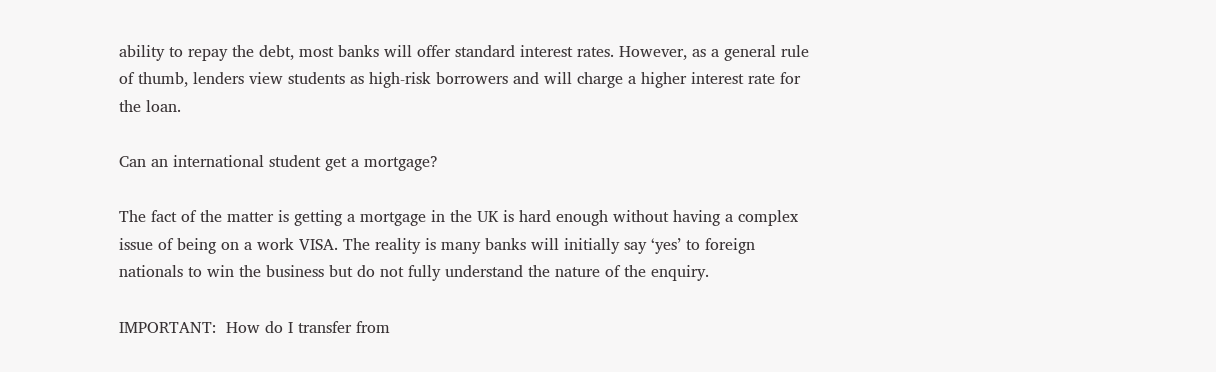ability to repay the debt, most banks will offer standard interest rates. However, as a general rule of thumb, lenders view students as high-risk borrowers and will charge a higher interest rate for the loan.

Can an international student get a mortgage?

The fact of the matter is getting a mortgage in the UK is hard enough without having a complex issue of being on a work VISA. The reality is many banks will initially say ‘yes’ to foreign nationals to win the business but do not fully understand the nature of the enquiry.

IMPORTANT:  How do I transfer from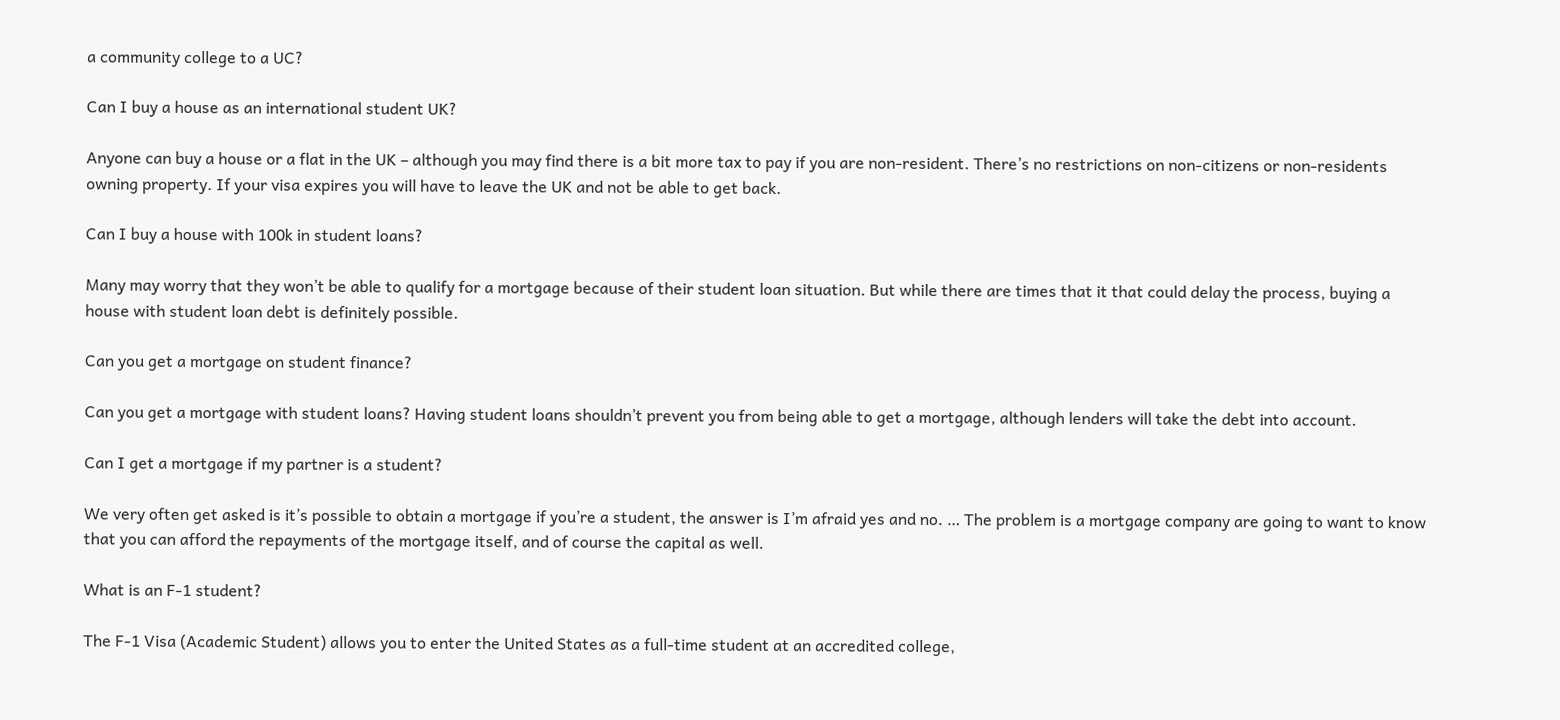a community college to a UC?

Can I buy a house as an international student UK?

Anyone can buy a house or a flat in the UK – although you may find there is a bit more tax to pay if you are non-resident. There’s no restrictions on non-citizens or non-residents owning property. If your visa expires you will have to leave the UK and not be able to get back.

Can I buy a house with 100k in student loans?

Many may worry that they won’t be able to qualify for a mortgage because of their student loan situation. But while there are times that it that could delay the process, buying a house with student loan debt is definitely possible.

Can you get a mortgage on student finance?

Can you get a mortgage with student loans? Having student loans shouldn’t prevent you from being able to get a mortgage, although lenders will take the debt into account.

Can I get a mortgage if my partner is a student?

We very often get asked is it’s possible to obtain a mortgage if you’re a student, the answer is I’m afraid yes and no. … The problem is a mortgage company are going to want to know that you can afford the repayments of the mortgage itself, and of course the capital as well.

What is an F-1 student?

The F-1 Visa (Academic Student) allows you to enter the United States as a full-time student at an accredited college,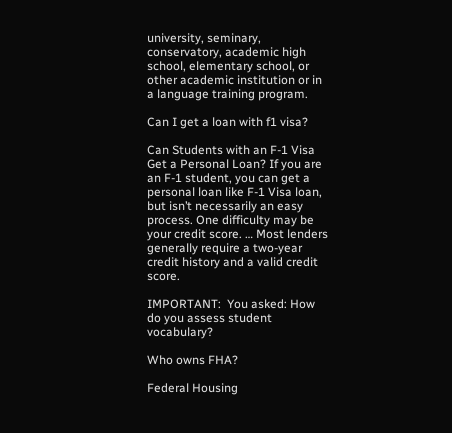university, seminary, conservatory, academic high school, elementary school, or other academic institution or in a language training program.

Can I get a loan with f1 visa?

Can Students with an F-1 Visa Get a Personal Loan? If you are an F-1 student, you can get a personal loan like F-1 Visa loan, but isn’t necessarily an easy process. One difficulty may be your credit score. … Most lenders generally require a two-year credit history and a valid credit score.

IMPORTANT:  You asked: How do you assess student vocabulary?

Who owns FHA?

Federal Housing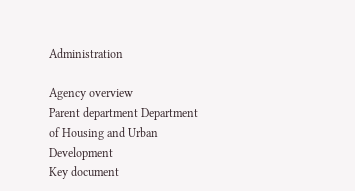Administration

Agency overview
Parent department Department of Housing and Urban Development
Key document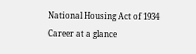National Housing Act of 1934
Career at a glance